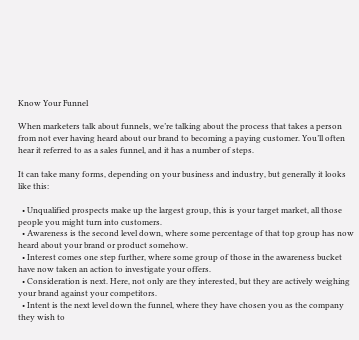Know Your Funnel

When marketers talk about funnels, we’re talking about the process that takes a person from not ever having heard about our brand to becoming a paying customer. You’ll often hear it referred to as a sales funnel, and it has a number of steps.

It can take many forms, depending on your business and industry, but generally it looks like this:

  • Unqualified prospects make up the largest group, this is your target market, all those people you might turn into customers.
  • Awareness is the second level down, where some percentage of that top group has now heard about your brand or product somehow.
  • Interest comes one step further, where some group of those in the awareness bucket have now taken an action to investigate your offers.
  • Consideration is next. Here, not only are they interested, but they are actively weighing your brand against your competitors.
  • Intent is the next level down the funnel, where they have chosen you as the company they wish to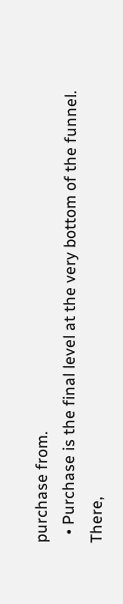purchase from.
  • Purchase is the final level at the very bottom of the funnel. There,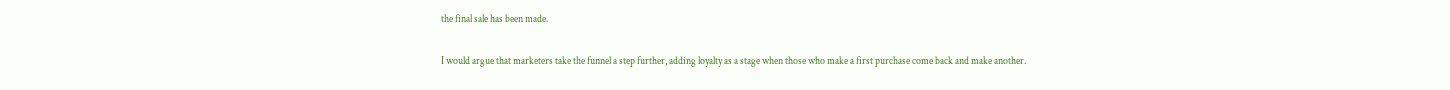the final sale has been made.

I would argue that marketers take the funnel a step further, adding loyalty as a stage when those who make a first purchase come back and make another.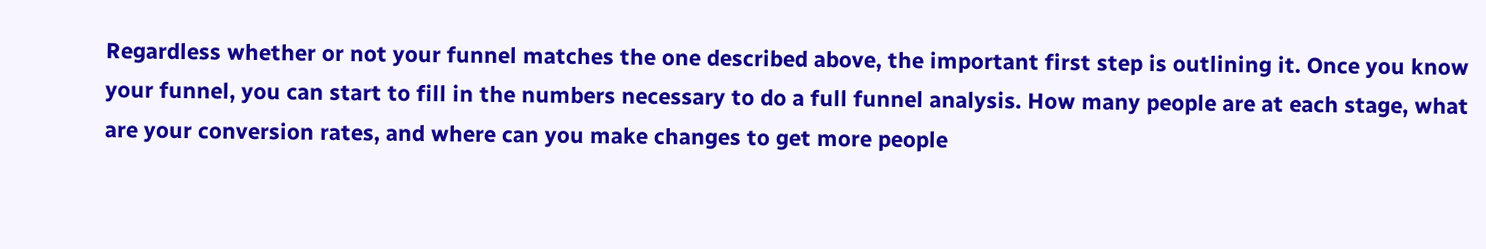Regardless whether or not your funnel matches the one described above, the important first step is outlining it. Once you know your funnel, you can start to fill in the numbers necessary to do a full funnel analysis. How many people are at each stage, what are your conversion rates, and where can you make changes to get more people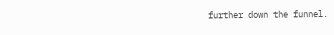further down the funnel.